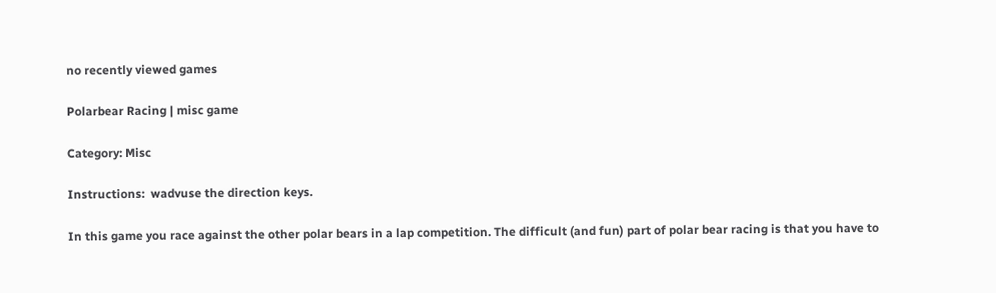no recently viewed games

Polarbear Racing | misc game

Category: Misc

Instructions:  wadvuse the direction keys.

In this game you race against the other polar bears in a lap competition. The difficult (and fun) part of polar bear racing is that you have to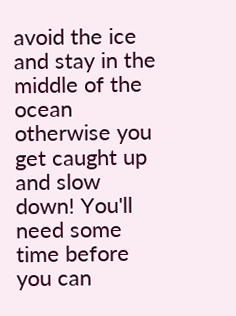avoid the ice and stay in the middle of the ocean otherwise you get caught up and slow down! You'll need some time before you can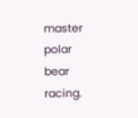master polar bear racing.